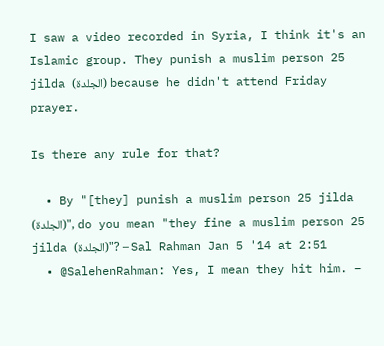I saw a video recorded in Syria, I think it's an Islamic group. They punish a muslim person 25 jilda (الجلدة) because he didn't attend Friday prayer.

Is there any rule for that?

  • By "[they] punish a muslim person 25 jilda (الجلدة)", do you mean "they fine a muslim person 25 jilda (الجلدة)"? – Sal Rahman Jan 5 '14 at 2:51
  • @SalehenRahman: Yes, I mean they hit him. –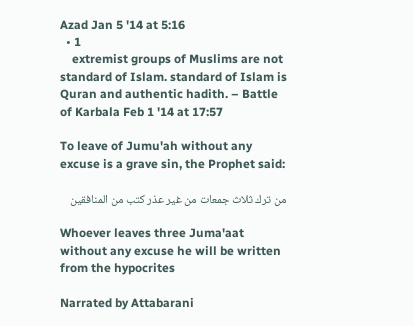Azad Jan 5 '14 at 5:16
  • 1
    extremist groups of Muslims are not standard of Islam. standard of Islam is Quran and authentic hadith. – Battle of Karbala Feb 1 '14 at 17:57

To leave of Jumu'ah without any excuse is a grave sin, the Prophet said:

من ترك ثلاث جمعات من غير عذر كتب من المنافقين

Whoever leaves three Juma'aat without any excuse he will be written from the hypocrites

Narrated by Attabarani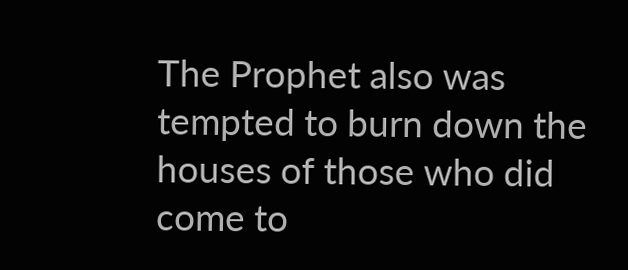The Prophet also was tempted to burn down the houses of those who did come to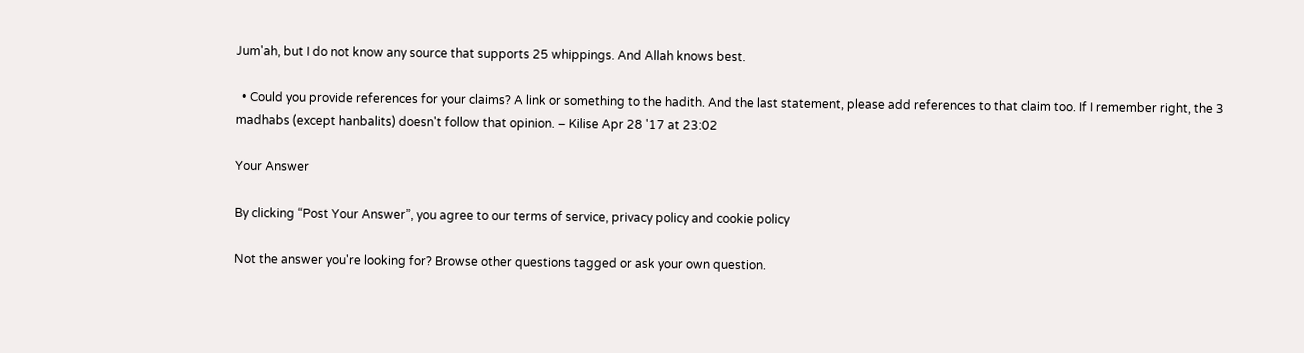Jum'ah, but I do not know any source that supports 25 whippings. And Allah knows best.

  • Could you provide references for your claims? A link or something to the hadith. And the last statement, please add references to that claim too. If I remember right, the 3 madhabs (except hanbalits) doesn't follow that opinion. – Kilise Apr 28 '17 at 23:02

Your Answer

By clicking “Post Your Answer”, you agree to our terms of service, privacy policy and cookie policy

Not the answer you're looking for? Browse other questions tagged or ask your own question.